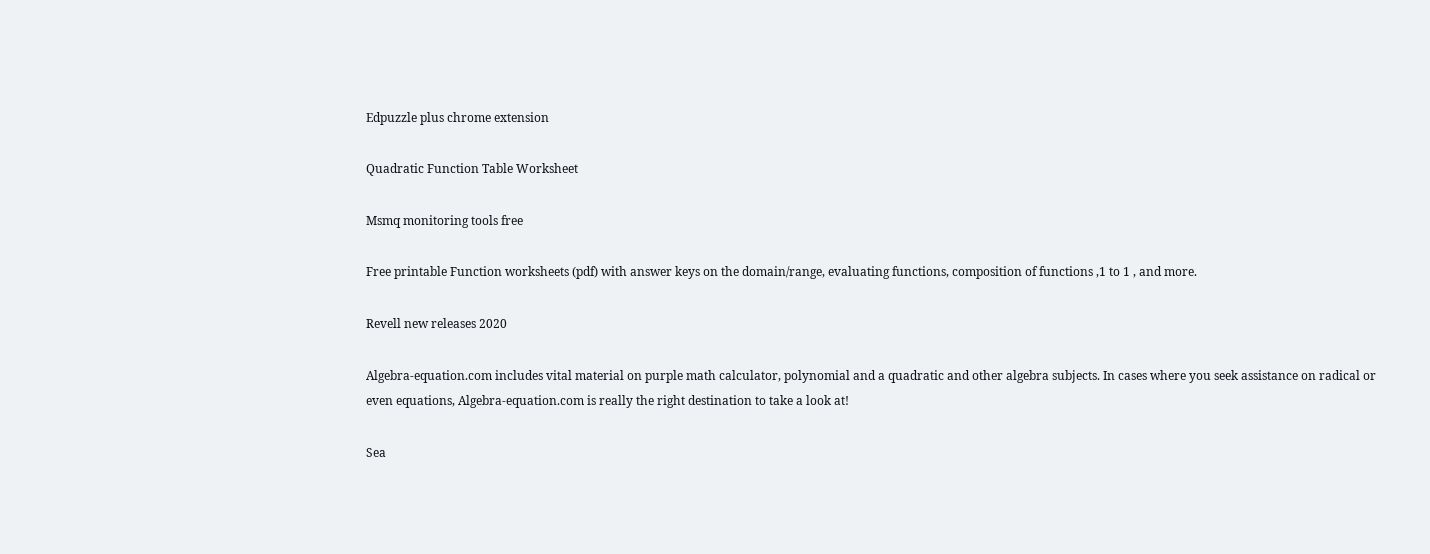Edpuzzle plus chrome extension

Quadratic Function Table Worksheet

Msmq monitoring tools free

Free printable Function worksheets (pdf) with answer keys on the domain/range, evaluating functions, composition of functions ,1 to 1 , and more.

Revell new releases 2020

Algebra-equation.com includes vital material on purple math calculator, polynomial and a quadratic and other algebra subjects. In cases where you seek assistance on radical or even equations, Algebra-equation.com is really the right destination to take a look at!

Sea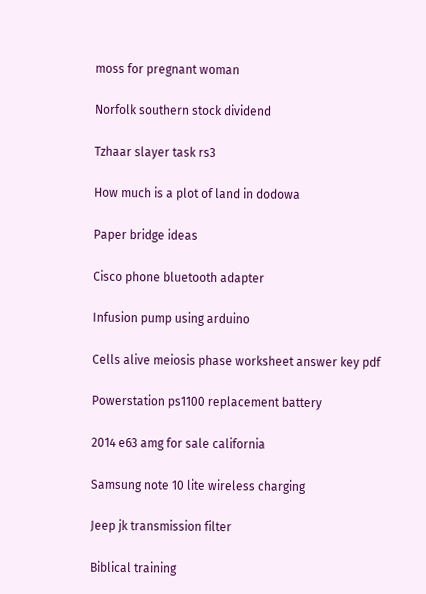moss for pregnant woman

Norfolk southern stock dividend

Tzhaar slayer task rs3

How much is a plot of land in dodowa

Paper bridge ideas

Cisco phone bluetooth adapter

Infusion pump using arduino

Cells alive meiosis phase worksheet answer key pdf

Powerstation ps1100 replacement battery

2014 e63 amg for sale california

Samsung note 10 lite wireless charging

Jeep jk transmission filter

Biblical training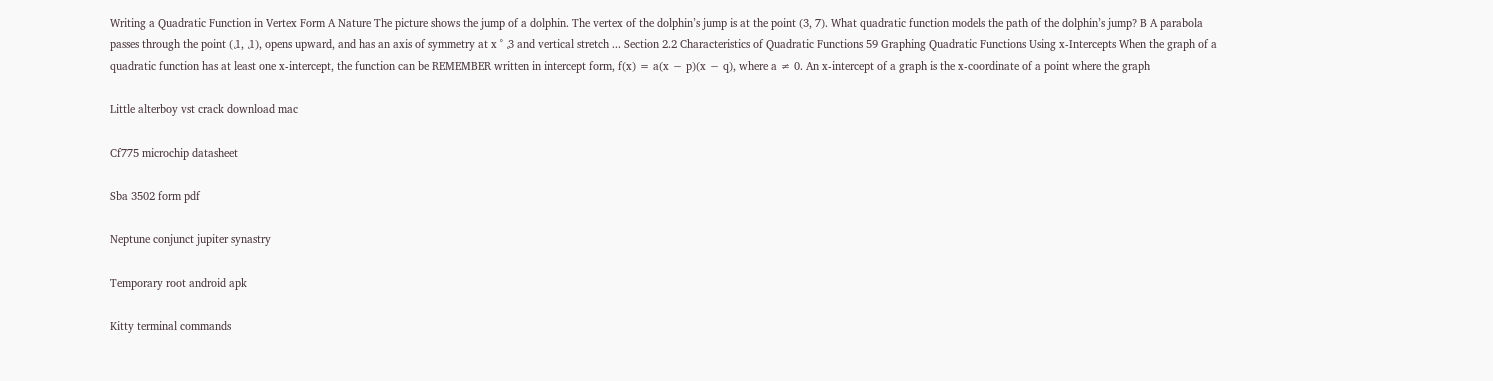Writing a Quadratic Function in Vertex Form A Nature The picture shows the jump of a dolphin. The vertex of the dolphin’s jump is at the point (3, 7). What quadratic function models the path of the dolphin’s jump? B A parabola passes through the point (˛1, ˛1), opens upward, and has an axis of symmetry at x ˚ ˛3 and vertical stretch ... Section 2.2 Characteristics of Quadratic Functions 59 Graphing Quadratic Functions Using x-Intercepts When the graph of a quadratic function has at least one x-intercept, the function can be REMEMBER written in intercept form, f(x) = a(x − p)(x − q), where a ≠ 0. An x-intercept of a graph is the x-coordinate of a point where the graph

Little alterboy vst crack download mac

Cf775 microchip datasheet

Sba 3502 form pdf

Neptune conjunct jupiter synastry

Temporary root android apk

Kitty terminal commands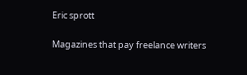Eric sprott

Magazines that pay freelance writers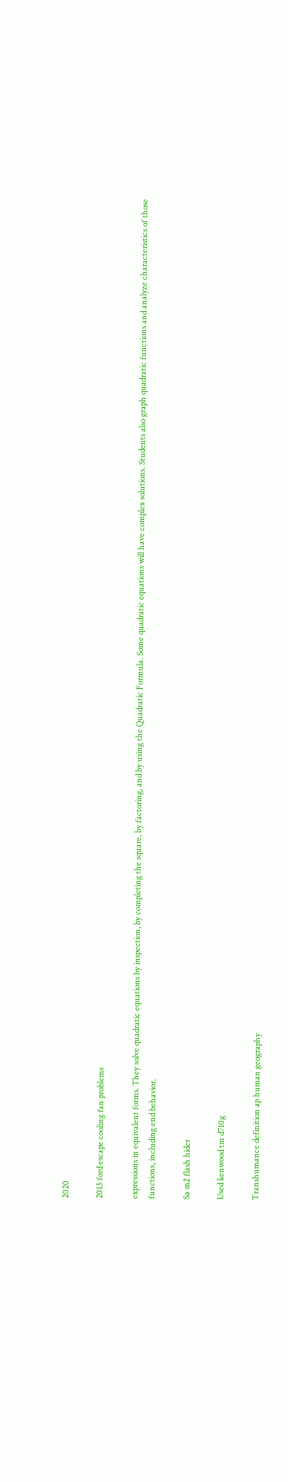2020

2013 ford escape cooling fan problems

expressions in equivalent forms. They solve quadratic equations by inspection, by completing the square, by factoring, and by using the Quadratic Formula. Some quadratic equations will have complex solutions. Students also graph quadratic functions and analyze characteristics of those functions, including end behavior.

Sa m2 flash hider

Used kenwood tm d710g

Transhumance definition ap human geography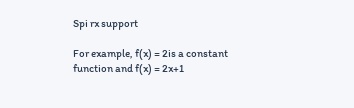Spi rx support

For example, f(x) = 2is a constant function and f(x) = 2x+1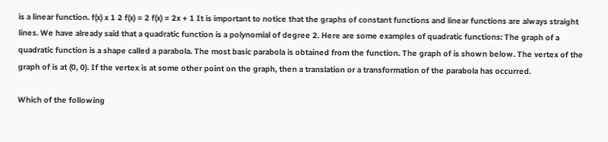is a linear function. f(x) x 1 2 f(x) = 2 f(x) = 2x + 1 It is important to notice that the graphs of constant functions and linear functions are always straight lines. We have already said that a quadratic function is a polynomial of degree 2. Here are some examples of quadratic functions: The graph of a quadratic function is a shape called a parabola. The most basic parabola is obtained from the function. The graph of is shown below. The vertex of the graph of is at (0, 0). If the vertex is at some other point on the graph, then a translation or a transformation of the parabola has occurred.

Which of the following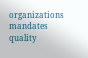organizations mandates quality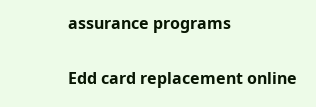assurance programs

Edd card replacement online